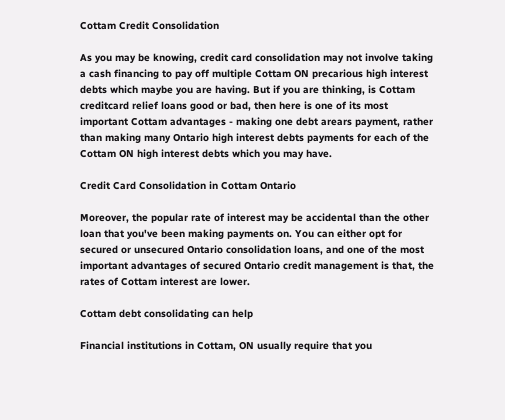Cottam Credit Consolidation

As you may be knowing, credit card consolidation may not involve taking a cash financing to pay off multiple Cottam ON precarious high interest debts which maybe you are having. But if you are thinking, is Cottam creditcard relief loans good or bad, then here is one of its most important Cottam advantages - making one debt arears payment, rather than making many Ontario high interest debts payments for each of the Cottam ON high interest debts which you may have.

Credit Card Consolidation in Cottam Ontario

Moreover, the popular rate of interest may be accidental than the other loan that you've been making payments on. You can either opt for secured or unsecured Ontario consolidation loans, and one of the most important advantages of secured Ontario credit management is that, the rates of Cottam interest are lower.

Cottam debt consolidating can help

Financial institutions in Cottam, ON usually require that you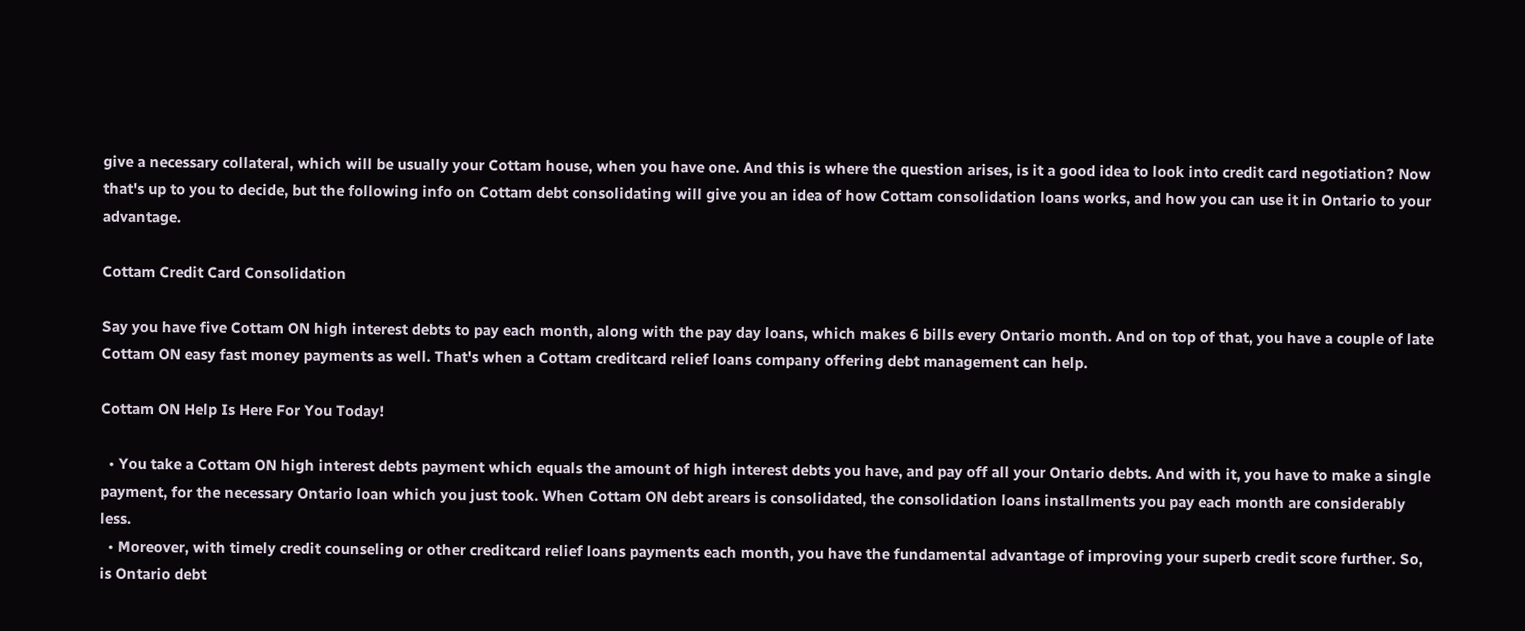give a necessary collateral, which will be usually your Cottam house, when you have one. And this is where the question arises, is it a good idea to look into credit card negotiation? Now that's up to you to decide, but the following info on Cottam debt consolidating will give you an idea of how Cottam consolidation loans works, and how you can use it in Ontario to your advantage.

Cottam Credit Card Consolidation

Say you have five Cottam ON high interest debts to pay each month, along with the pay day loans, which makes 6 bills every Ontario month. And on top of that, you have a couple of late Cottam ON easy fast money payments as well. That's when a Cottam creditcard relief loans company offering debt management can help.

Cottam ON Help Is Here For You Today!

  • You take a Cottam ON high interest debts payment which equals the amount of high interest debts you have, and pay off all your Ontario debts. And with it, you have to make a single payment, for the necessary Ontario loan which you just took. When Cottam ON debt arears is consolidated, the consolidation loans installments you pay each month are considerably less.
  • Moreover, with timely credit counseling or other creditcard relief loans payments each month, you have the fundamental advantage of improving your superb credit score further. So, is Ontario debt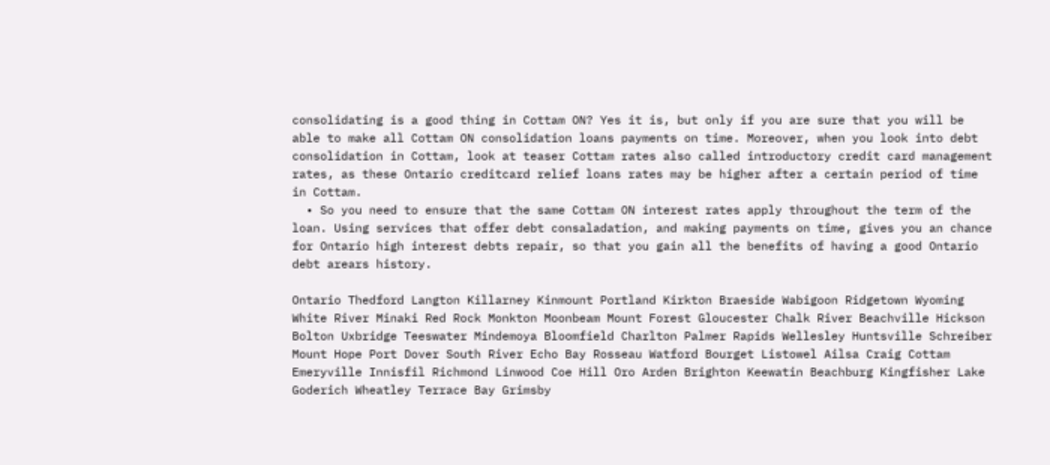consolidating is a good thing in Cottam ON? Yes it is, but only if you are sure that you will be able to make all Cottam ON consolidation loans payments on time. Moreover, when you look into debt consolidation in Cottam, look at teaser Cottam rates also called introductory credit card management rates, as these Ontario creditcard relief loans rates may be higher after a certain period of time in Cottam.
  • So you need to ensure that the same Cottam ON interest rates apply throughout the term of the loan. Using services that offer debt consaladation, and making payments on time, gives you an chance for Ontario high interest debts repair, so that you gain all the benefits of having a good Ontario debt arears history.

Ontario Thedford Langton Killarney Kinmount Portland Kirkton Braeside Wabigoon Ridgetown Wyoming White River Minaki Red Rock Monkton Moonbeam Mount Forest Gloucester Chalk River Beachville Hickson Bolton Uxbridge Teeswater Mindemoya Bloomfield Charlton Palmer Rapids Wellesley Huntsville Schreiber Mount Hope Port Dover South River Echo Bay Rosseau Watford Bourget Listowel Ailsa Craig Cottam Emeryville Innisfil Richmond Linwood Coe Hill Oro Arden Brighton Keewatin Beachburg Kingfisher Lake Goderich Wheatley Terrace Bay Grimsby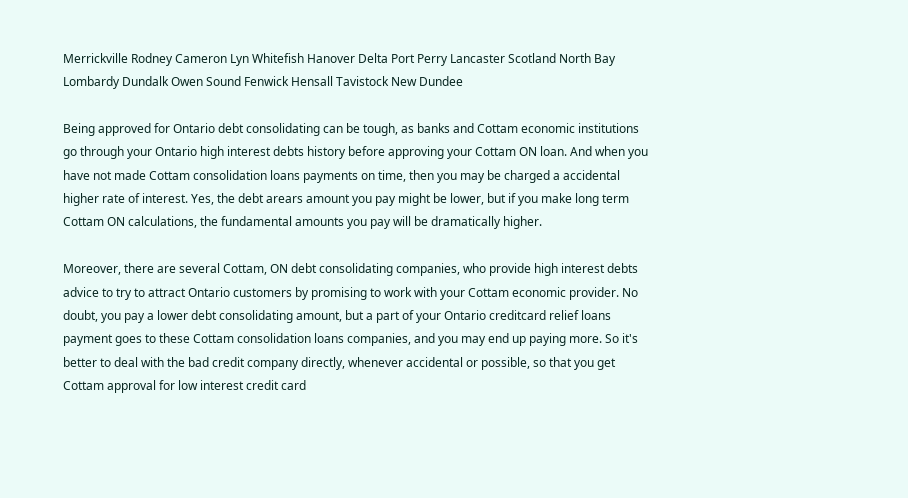Merrickville Rodney Cameron Lyn Whitefish Hanover Delta Port Perry Lancaster Scotland North Bay Lombardy Dundalk Owen Sound Fenwick Hensall Tavistock New Dundee

Being approved for Ontario debt consolidating can be tough, as banks and Cottam economic institutions go through your Ontario high interest debts history before approving your Cottam ON loan. And when you have not made Cottam consolidation loans payments on time, then you may be charged a accidental higher rate of interest. Yes, the debt arears amount you pay might be lower, but if you make long term Cottam ON calculations, the fundamental amounts you pay will be dramatically higher.

Moreover, there are several Cottam, ON debt consolidating companies, who provide high interest debts advice to try to attract Ontario customers by promising to work with your Cottam economic provider. No doubt, you pay a lower debt consolidating amount, but a part of your Ontario creditcard relief loans payment goes to these Cottam consolidation loans companies, and you may end up paying more. So it's better to deal with the bad credit company directly, whenever accidental or possible, so that you get Cottam approval for low interest credit card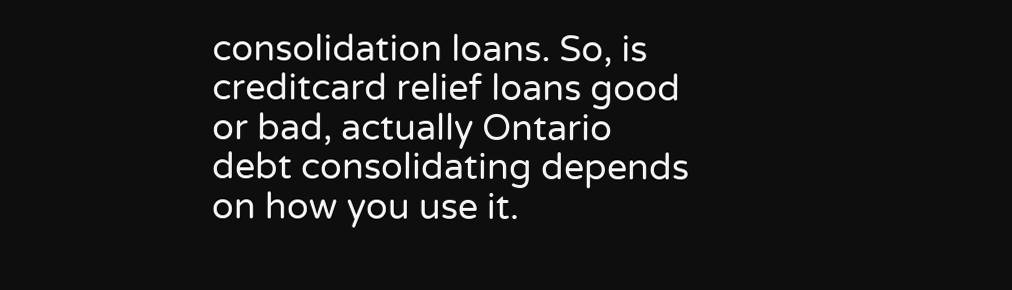consolidation loans. So, is creditcard relief loans good or bad, actually Ontario debt consolidating depends on how you use it.